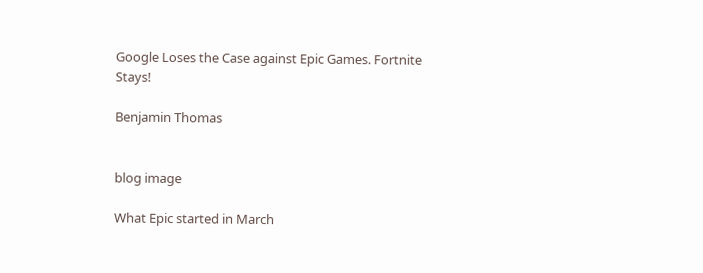Google Loses the Case against Epic Games. Fortnite Stays!

Benjamin Thomas


blog image

What Epic started in March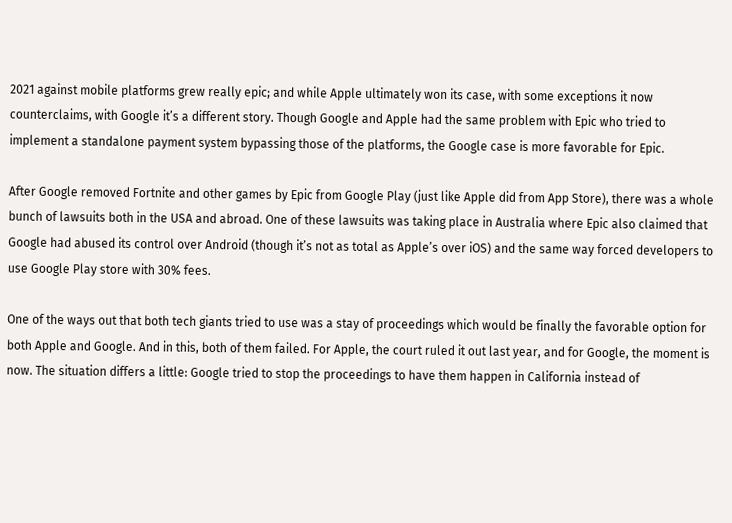2021 against mobile platforms grew really epic; and while Apple ultimately won its case, with some exceptions it now counterclaims, with Google it’s a different story. Though Google and Apple had the same problem with Epic who tried to implement a standalone payment system bypassing those of the platforms, the Google case is more favorable for Epic.

After Google removed Fortnite and other games by Epic from Google Play (just like Apple did from App Store), there was a whole bunch of lawsuits both in the USA and abroad. One of these lawsuits was taking place in Australia where Epic also claimed that Google had abused its control over Android (though it’s not as total as Apple’s over iOS) and the same way forced developers to use Google Play store with 30% fees.

One of the ways out that both tech giants tried to use was a stay of proceedings which would be finally the favorable option for both Apple and Google. And in this, both of them failed. For Apple, the court ruled it out last year, and for Google, the moment is now. The situation differs a little: Google tried to stop the proceedings to have them happen in California instead of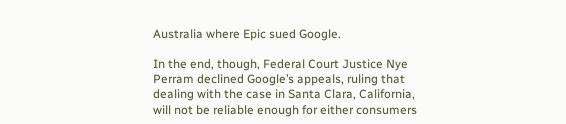Australia where Epic sued Google.

In the end, though, Federal Court Justice Nye Perram declined Google’s appeals, ruling that dealing with the case in Santa Clara, California, will not be reliable enough for either consumers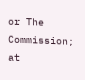or The Commission; at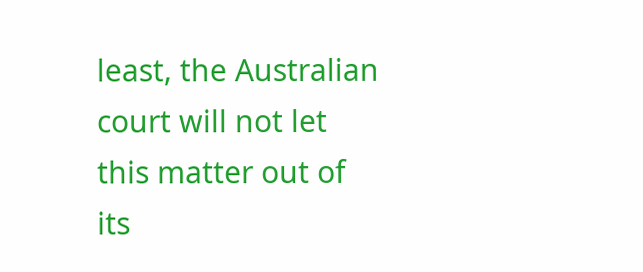least, the Australian court will not let this matter out of its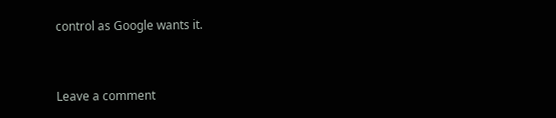control as Google wants it.


Leave a comment